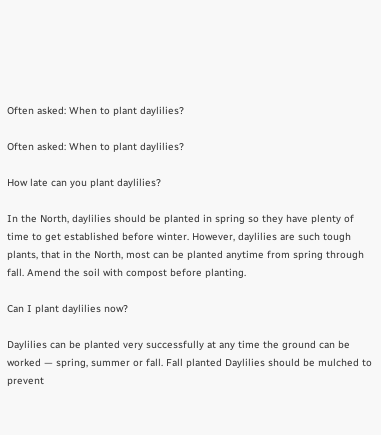Often asked: When to plant daylilies?

Often asked: When to plant daylilies?

How late can you plant daylilies?

In the North, daylilies should be planted in spring so they have plenty of time to get established before winter. However, daylilies are such tough plants, that in the North, most can be planted anytime from spring through fall. Amend the soil with compost before planting.

Can I plant daylilies now?

Daylilies can be planted very successfully at any time the ground can be worked — spring, summer or fall. Fall planted Daylilies should be mulched to prevent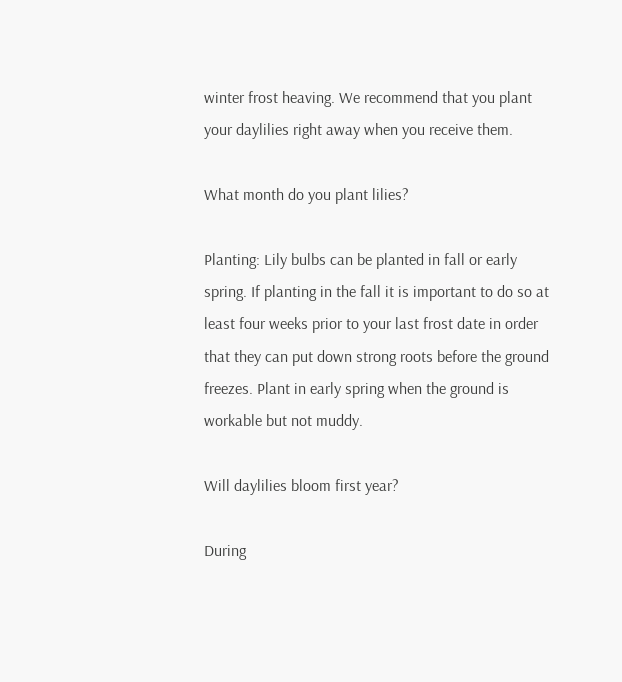winter frost heaving. We recommend that you plant your daylilies right away when you receive them.

What month do you plant lilies?

Planting: Lily bulbs can be planted in fall or early spring. If planting in the fall it is important to do so at least four weeks prior to your last frost date in order that they can put down strong roots before the ground freezes. Plant in early spring when the ground is workable but not muddy.

Will daylilies bloom first year?

During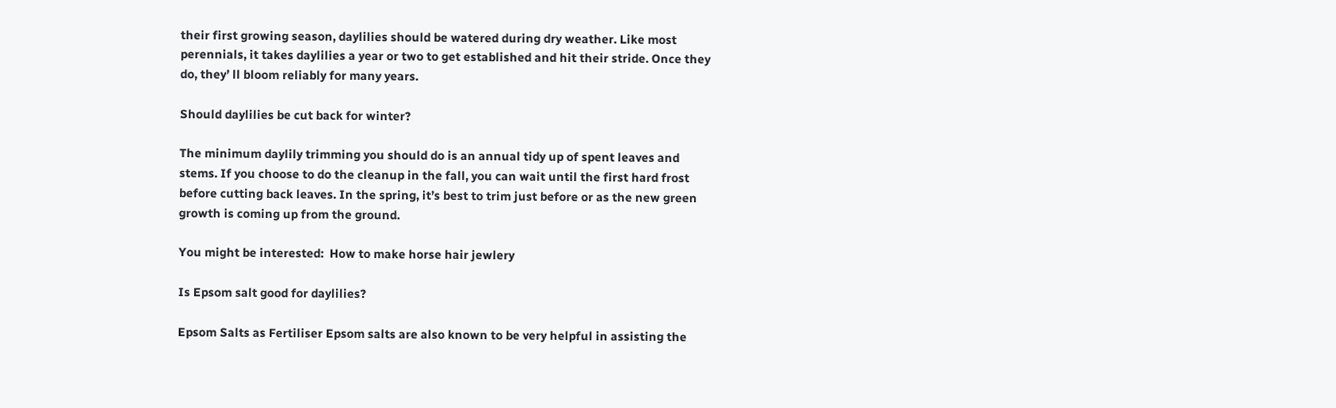their first growing season, daylilies should be watered during dry weather. Like most perennials, it takes daylilies a year or two to get established and hit their stride. Once they do, they’ ll bloom reliably for many years.

Should daylilies be cut back for winter?

The minimum daylily trimming you should do is an annual tidy up of spent leaves and stems. If you choose to do the cleanup in the fall, you can wait until the first hard frost before cutting back leaves. In the spring, it’s best to trim just before or as the new green growth is coming up from the ground.

You might be interested:  How to make horse hair jewlery

Is Epsom salt good for daylilies?

Epsom Salts as Fertiliser Epsom salts are also known to be very helpful in assisting the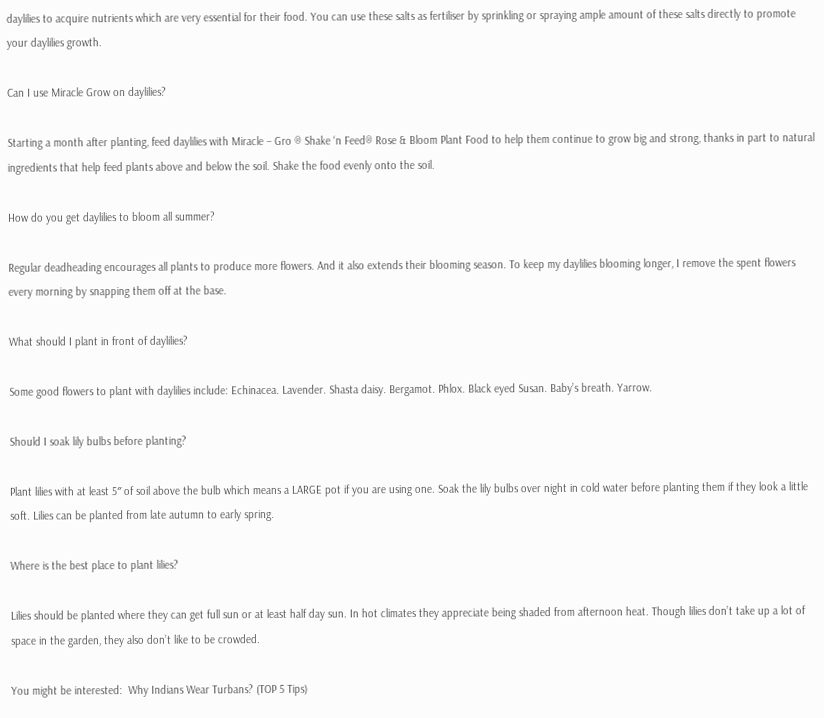daylilies to acquire nutrients which are very essential for their food. You can use these salts as fertiliser by sprinkling or spraying ample amount of these salts directly to promote your daylilies growth.

Can I use Miracle Grow on daylilies?

Starting a month after planting, feed daylilies with Miracle – Gro ® Shake ‘n Feed® Rose & Bloom Plant Food to help them continue to grow big and strong, thanks in part to natural ingredients that help feed plants above and below the soil. Shake the food evenly onto the soil.

How do you get daylilies to bloom all summer?

Regular deadheading encourages all plants to produce more flowers. And it also extends their blooming season. To keep my daylilies blooming longer, I remove the spent flowers every morning by snapping them off at the base.

What should I plant in front of daylilies?

Some good flowers to plant with daylilies include: Echinacea. Lavender. Shasta daisy. Bergamot. Phlox. Black eyed Susan. Baby’s breath. Yarrow.

Should I soak lily bulbs before planting?

Plant lilies with at least 5″ of soil above the bulb which means a LARGE pot if you are using one. Soak the lily bulbs over night in cold water before planting them if they look a little soft. Lilies can be planted from late autumn to early spring.

Where is the best place to plant lilies?

Lilies should be planted where they can get full sun or at least half day sun. In hot climates they appreciate being shaded from afternoon heat. Though lilies don’t take up a lot of space in the garden, they also don’t like to be crowded.

You might be interested:  Why Indians Wear Turbans? (TOP 5 Tips)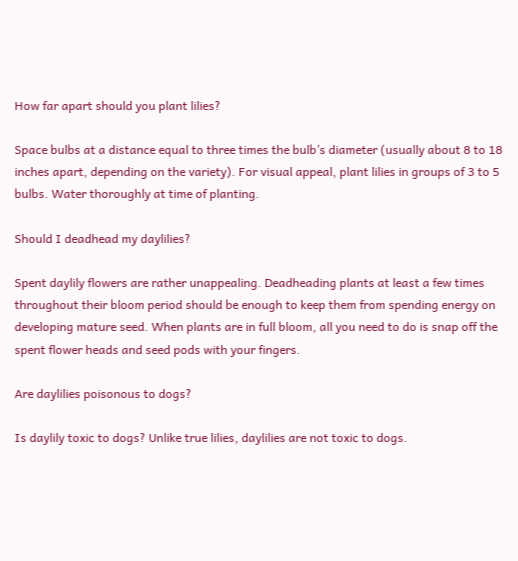How far apart should you plant lilies?

Space bulbs at a distance equal to three times the bulb’s diameter (usually about 8 to 18 inches apart, depending on the variety). For visual appeal, plant lilies in groups of 3 to 5 bulbs. Water thoroughly at time of planting.

Should I deadhead my daylilies?

Spent daylily flowers are rather unappealing. Deadheading plants at least a few times throughout their bloom period should be enough to keep them from spending energy on developing mature seed. When plants are in full bloom, all you need to do is snap off the spent flower heads and seed pods with your fingers.

Are daylilies poisonous to dogs?

Is daylily toxic to dogs? Unlike true lilies, daylilies are not toxic to dogs.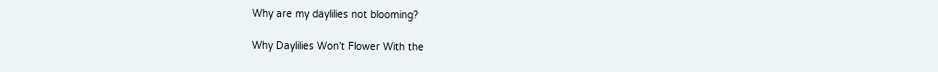Why are my daylilies not blooming?

Why Daylilies Won’t Flower With the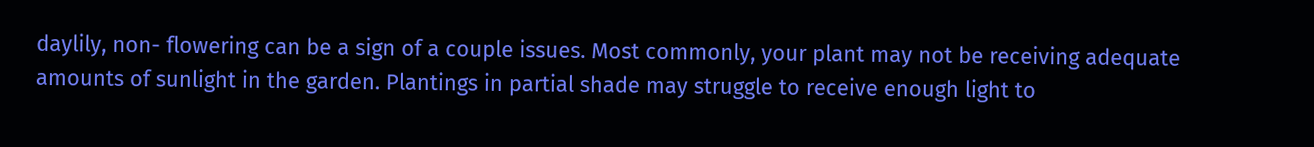daylily, non- flowering can be a sign of a couple issues. Most commonly, your plant may not be receiving adequate amounts of sunlight in the garden. Plantings in partial shade may struggle to receive enough light to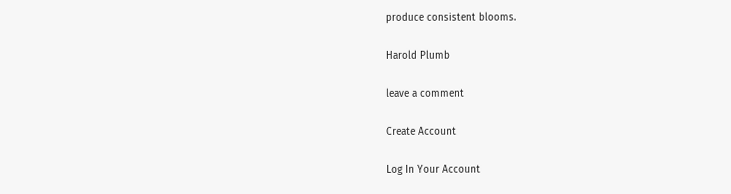produce consistent blooms.

Harold Plumb

leave a comment

Create Account

Log In Your Account